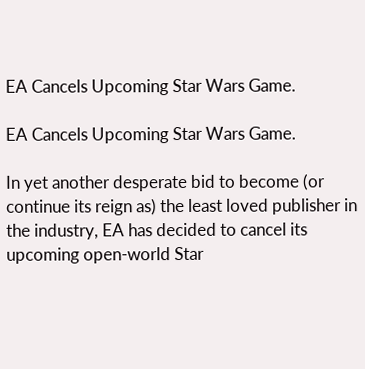EA Cancels Upcoming Star Wars Game.

EA Cancels Upcoming Star Wars Game.

In yet another desperate bid to become (or continue its reign as) the least loved publisher in the industry, EA has decided to cancel its upcoming open-world Star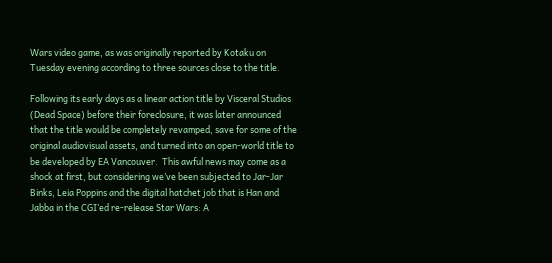Wars video game, as was originally reported by Kotaku on Tuesday evening according to three sources close to the title.

Following its early days as a linear action title by Visceral Studios (Dead Space) before their foreclosure, it was later announced that the title would be completely revamped, save for some of the original audiovisual assets, and turned into an open-world title to be developed by EA Vancouver.  This awful news may come as a shock at first, but considering we’ve been subjected to Jar-Jar Binks, Leia Poppins and the digital hatchet job that is Han and Jabba in the CGI’ed re-release Star Wars: A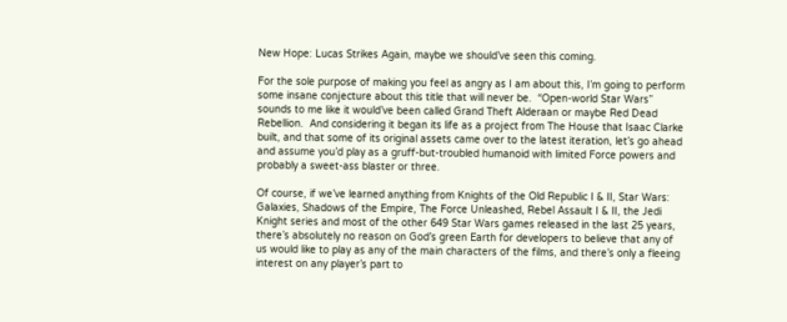New Hope: Lucas Strikes Again, maybe we should’ve seen this coming.

For the sole purpose of making you feel as angry as I am about this, I’m going to perform some insane conjecture about this title that will never be.  “Open-world Star Wars” sounds to me like it would’ve been called Grand Theft Alderaan or maybe Red Dead Rebellion.  And considering it began its life as a project from The House that Isaac Clarke built, and that some of its original assets came over to the latest iteration, let’s go ahead and assume you’d play as a gruff-but-troubled humanoid with limited Force powers and probably a sweet-ass blaster or three.

Of course, if we’ve learned anything from Knights of the Old Republic I & II, Star Wars: Galaxies, Shadows of the Empire, The Force Unleashed, Rebel Assault I & II, the Jedi Knight series and most of the other 649 Star Wars games released in the last 25 years, there’s absolutely no reason on God’s green Earth for developers to believe that any of us would like to play as any of the main characters of the films, and there’s only a fleeing interest on any player’s part to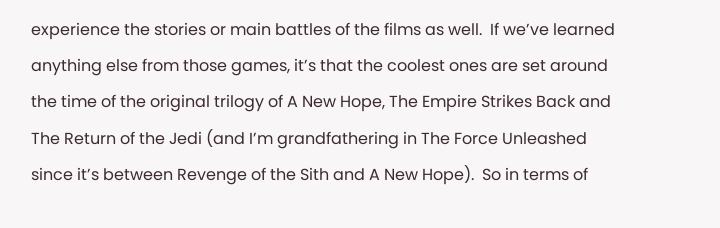experience the stories or main battles of the films as well.  If we’ve learned anything else from those games, it’s that the coolest ones are set around the time of the original trilogy of A New Hope, The Empire Strikes Back and The Return of the Jedi (and I’m grandfathering in The Force Unleashed since it’s between Revenge of the Sith and A New Hope).  So in terms of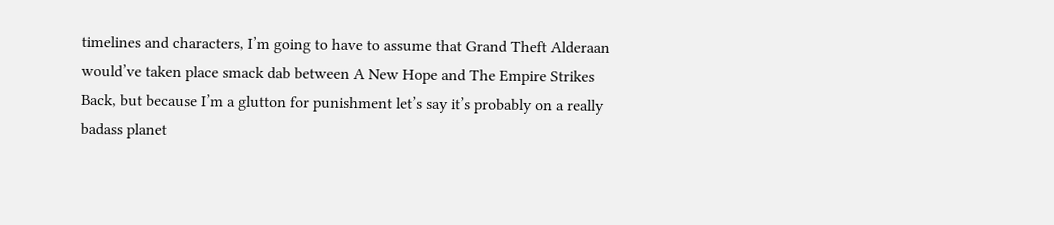timelines and characters, I’m going to have to assume that Grand Theft Alderaan would’ve taken place smack dab between A New Hope and The Empire Strikes Back, but because I’m a glutton for punishment let’s say it’s probably on a really badass planet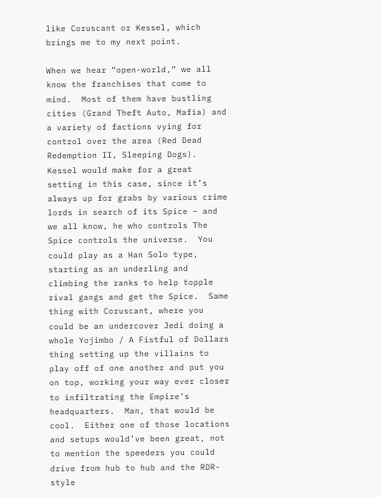like Coruscant or Kessel, which brings me to my next point.

When we hear “open-world,” we all know the franchises that come to mind.  Most of them have bustling cities (Grand Theft Auto, Mafia) and a variety of factions vying for control over the area (Red Dead Redemption II, Sleeping Dogs).  Kessel would make for a great setting in this case, since it’s always up for grabs by various crime lords in search of its Spice – and we all know, he who controls The Spice controls the universe.  You could play as a Han Solo type, starting as an underling and climbing the ranks to help topple rival gangs and get the Spice.  Same thing with Coruscant, where you could be an undercover Jedi doing a whole Yojimbo / A Fistful of Dollars thing setting up the villains to play off of one another and put you on top, working your way ever closer to infiltrating the Empire’s headquarters.  Man, that would be cool.  Either one of those locations and setups would’ve been great, not to mention the speeders you could drive from hub to hub and the RDR-style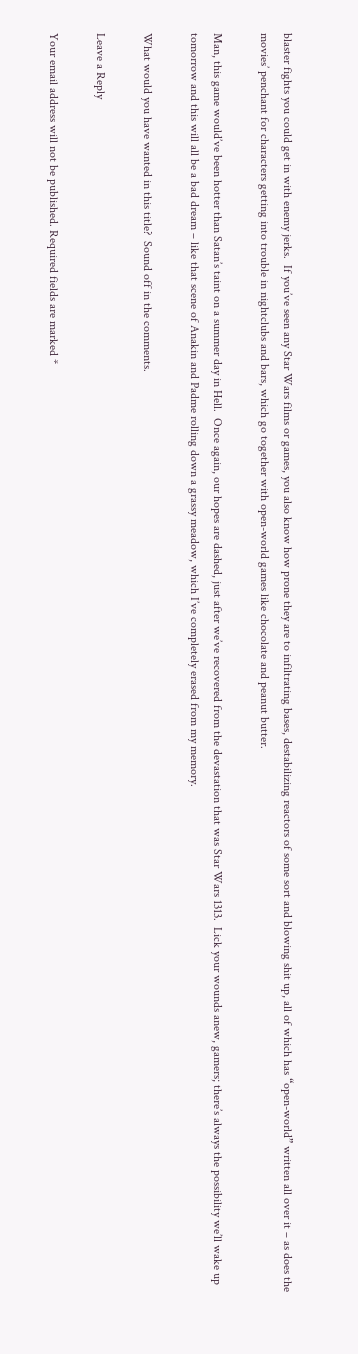blaster fights you could get in with enemy jerks.  If you’ve seen any Star Wars films or games, you also know how prone they are to infiltrating bases, destabilizing reactors of some sort and blowing shit up, all of which has “open-world” written all over it – as does the movies’ penchant for characters getting into trouble in nightclubs and bars, which go together with open-world games like chocolate and peanut butter.

Man, this game would’ve been hotter than Satan’s taint on a summer day in Hell.  Once again, our hopes are dashed, just after we’ve recovered from the devastation that was Star Wars 1313.  Lick your wounds anew, gamers; there’s always the possibility we’ll wake up tomorrow and this will all be a bad dream – like that scene of Anakin and Padme rolling down a grassy meadow, which I’ve completely erased from my memory.

What would you have wanted in this title?  Sound off in the comments.

Leave a Reply

Your email address will not be published. Required fields are marked *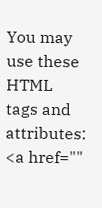You may use these HTML tags and attributes: <a href=""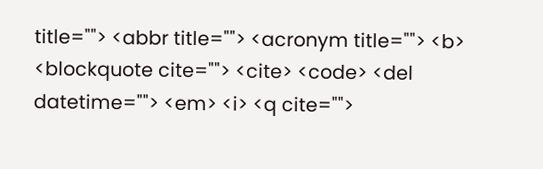title=""> <abbr title=""> <acronym title=""> <b> <blockquote cite=""> <cite> <code> <del datetime=""> <em> <i> <q cite="">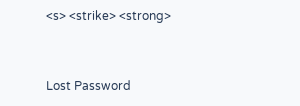<s> <strike> <strong>


Lost Password